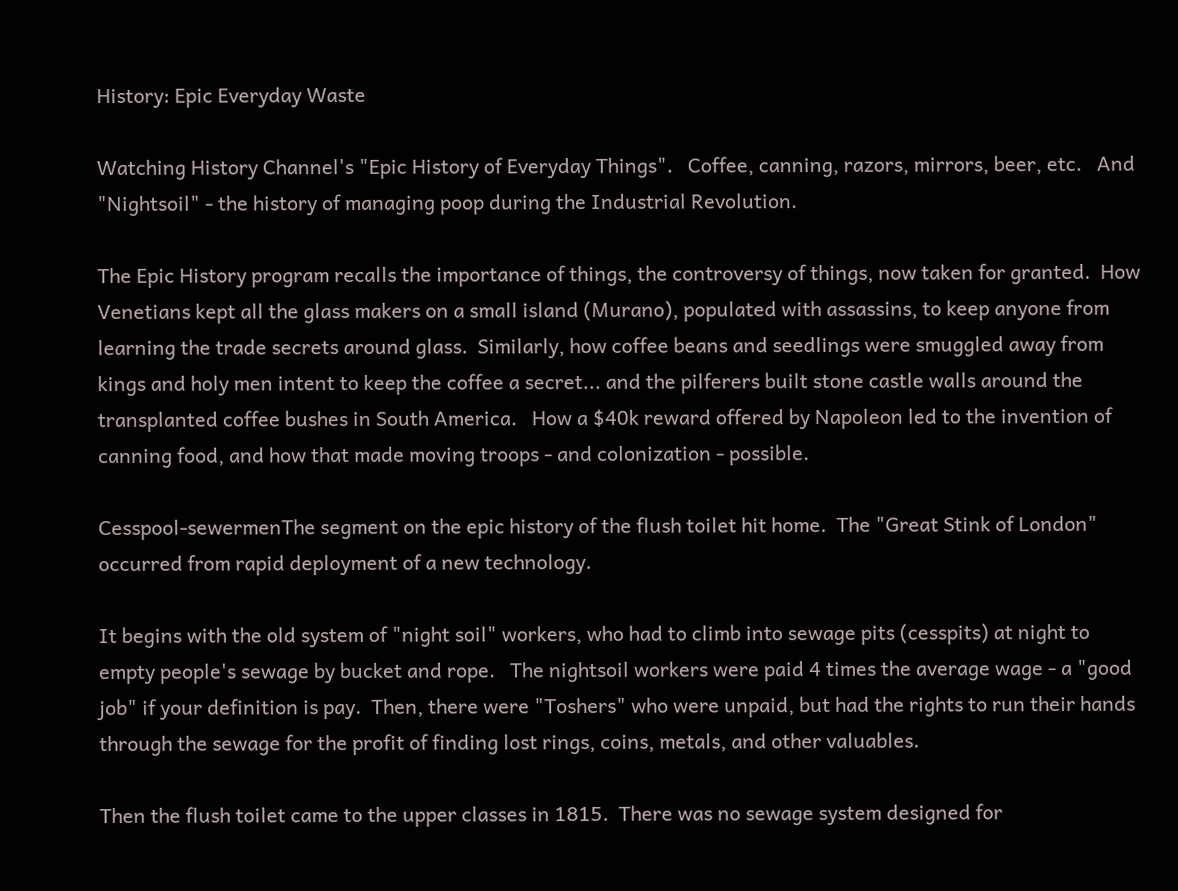History: Epic Everyday Waste

Watching History Channel's "Epic History of Everyday Things".   Coffee, canning, razors, mirrors, beer, etc.   And "Nightsoil" - the history of managing poop during the Industrial Revolution.

The Epic History program recalls the importance of things, the controversy of things, now taken for granted.  How Venetians kept all the glass makers on a small island (Murano), populated with assassins, to keep anyone from learning the trade secrets around glass.  Similarly, how coffee beans and seedlings were smuggled away from kings and holy men intent to keep the coffee a secret... and the pilferers built stone castle walls around the transplanted coffee bushes in South America.   How a $40k reward offered by Napoleon led to the invention of canning food, and how that made moving troops - and colonization - possible.

Cesspool-sewermenThe segment on the epic history of the flush toilet hit home.  The "Great Stink of London" occurred from rapid deployment of a new technology.

It begins with the old system of "night soil" workers, who had to climb into sewage pits (cesspits) at night to empty people's sewage by bucket and rope.   The nightsoil workers were paid 4 times the average wage - a "good job" if your definition is pay.  Then, there were "Toshers" who were unpaid, but had the rights to run their hands through the sewage for the profit of finding lost rings, coins, metals, and other valuables.

Then the flush toilet came to the upper classes in 1815.  There was no sewage system designed for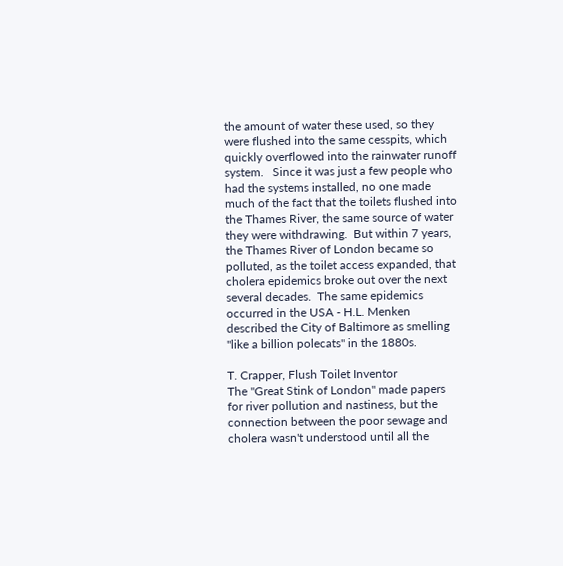the amount of water these used, so they were flushed into the same cesspits, which quickly overflowed into the rainwater runoff system.   Since it was just a few people who had the systems installed, no one made much of the fact that the toilets flushed into the Thames River, the same source of water they were withdrawing.  But within 7 years, the Thames River of London became so polluted, as the toilet access expanded, that cholera epidemics broke out over the next several decades.  The same epidemics occurred in the USA - H.L. Menken described the City of Baltimore as smelling "like a billion polecats" in the 1880s.

T. Crapper, Flush Toilet Inventor
The "Great Stink of London" made papers for river pollution and nastiness, but the connection between the poor sewage and cholera wasn't understood until all the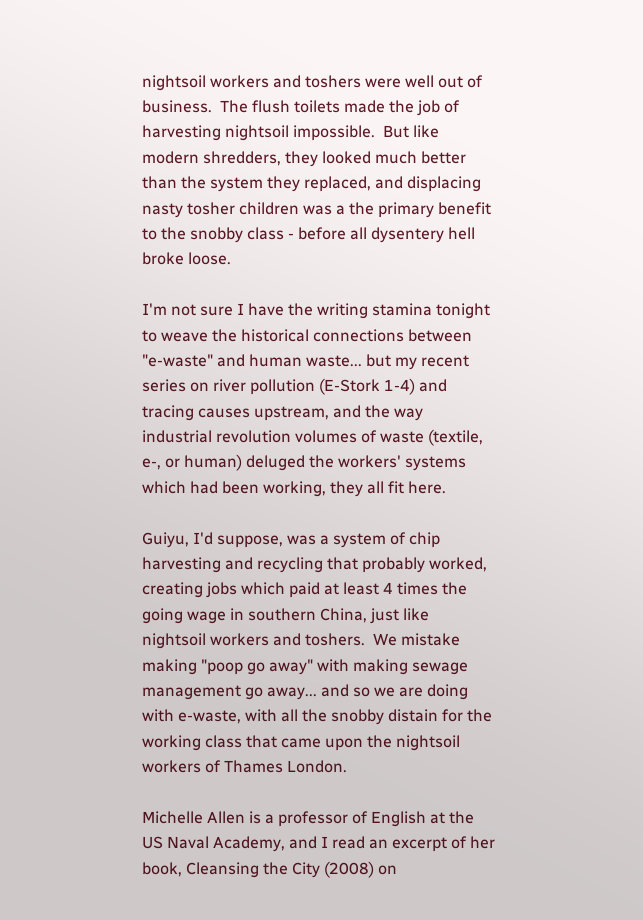nightsoil workers and toshers were well out of business.  The flush toilets made the job of harvesting nightsoil impossible.  But like modern shredders, they looked much better than the system they replaced, and displacing nasty tosher children was a the primary benefit to the snobby class - before all dysentery hell broke loose.

I'm not sure I have the writing stamina tonight to weave the historical connections between "e-waste" and human waste... but my recent series on river pollution (E-Stork 1-4) and tracing causes upstream, and the way industrial revolution volumes of waste (textile, e-, or human) deluged the workers' systems which had been working, they all fit here.

Guiyu, I'd suppose, was a system of chip harvesting and recycling that probably worked, creating jobs which paid at least 4 times the going wage in southern China, just like nightsoil workers and toshers.  We mistake making "poop go away" with making sewage management go away... and so we are doing with e-waste, with all the snobby distain for the working class that came upon the nightsoil workers of Thames London.

Michelle Allen is a professor of English at the US Naval Academy, and I read an excerpt of her book, Cleansing the City (2008) on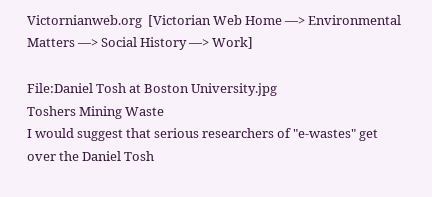Victornianweb.org  [Victorian Web Home —> Environmental Matters —> Social History —> Work]

File:Daniel Tosh at Boston University.jpg
Toshers Mining Waste
I would suggest that serious researchers of "e-wastes" get over the Daniel Tosh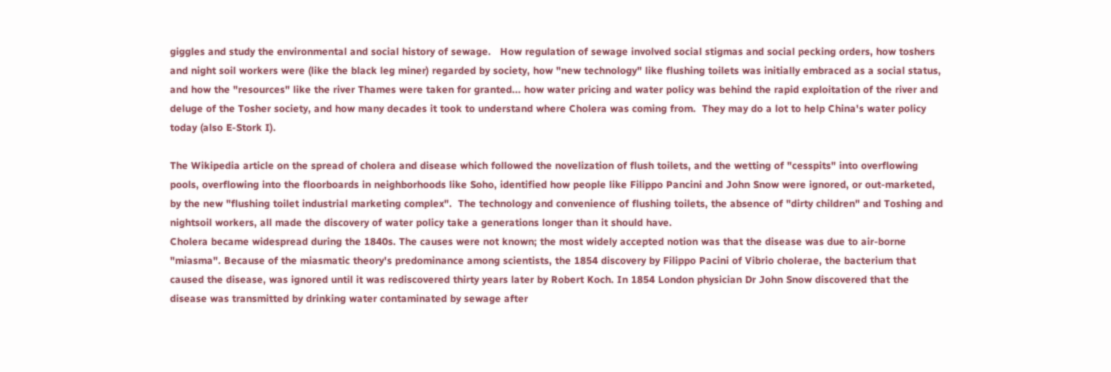giggles and study the environmental and social history of sewage.   How regulation of sewage involved social stigmas and social pecking orders, how toshers and night soil workers were (like the black leg miner) regarded by society, how "new technology" like flushing toilets was initially embraced as a social status, and how the "resources" like the river Thames were taken for granted... how water pricing and water policy was behind the rapid exploitation of the river and deluge of the Tosher society, and how many decades it took to understand where Cholera was coming from.  They may do a lot to help China's water policy today (also E-Stork I).

The Wikipedia article on the spread of cholera and disease which followed the novelization of flush toilets, and the wetting of "cesspits" into overflowing pools, overflowing into the floorboards in neighborhoods like Soho, identified how people like Filippo Pancini and John Snow were ignored, or out-marketed, by the new "flushing toilet industrial marketing complex".  The technology and convenience of flushing toilets, the absence of "dirty children" and Toshing and nightsoil workers, all made the discovery of water policy take a generations longer than it should have.
Cholera became widespread during the 1840s. The causes were not known; the most widely accepted notion was that the disease was due to air-borne "miasma". Because of the miasmatic theory's predominance among scientists, the 1854 discovery by Filippo Pacini of Vibrio cholerae, the bacterium that caused the disease, was ignored until it was rediscovered thirty years later by Robert Koch. In 1854 London physician Dr John Snow discovered that the disease was transmitted by drinking water contaminated by sewage after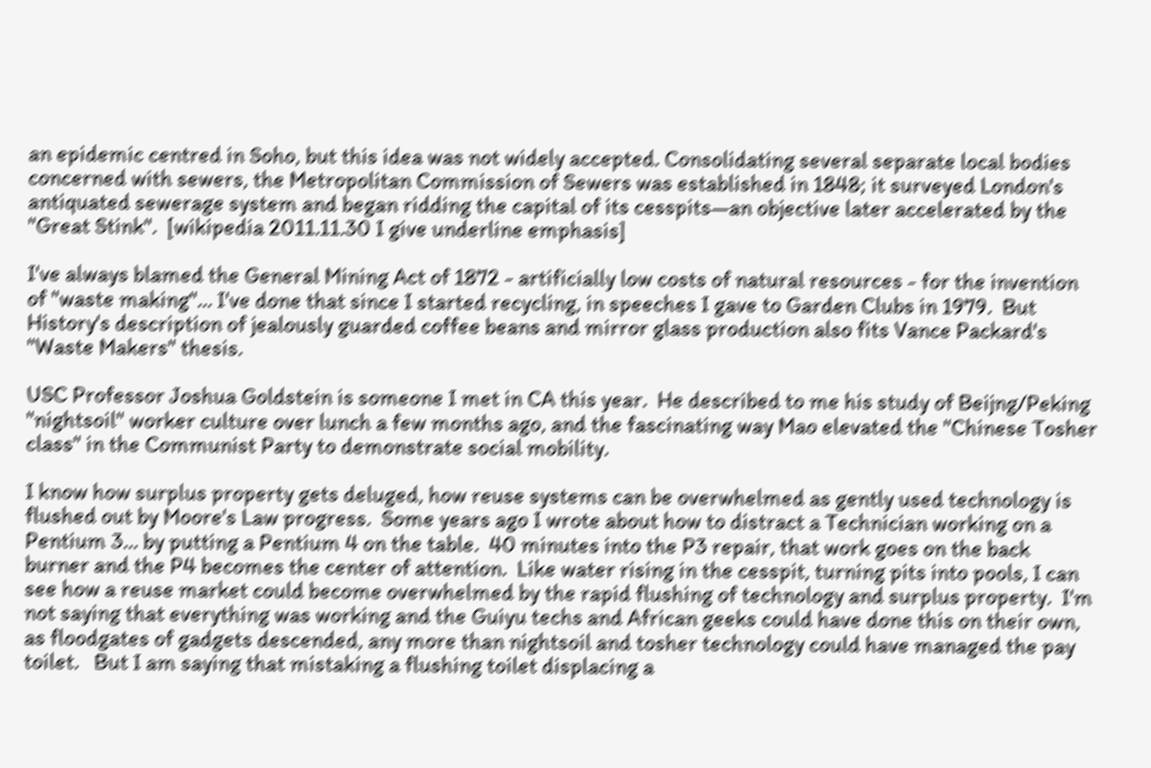an epidemic centred in Soho, but this idea was not widely accepted. Consolidating several separate local bodies concerned with sewers, the Metropolitan Commission of Sewers was established in 1848; it surveyed London's antiquated sewerage system and began ridding the capital of its cesspits—an objective later accelerated by the "Great Stink".  [wikipedia 2011.11.30 I give underline emphasis]

I've always blamed the General Mining Act of 1872 - artificially low costs of natural resources - for the invention of "waste making"... I've done that since I started recycling, in speeches I gave to Garden Clubs in 1979.  But History's description of jealously guarded coffee beans and mirror glass production also fits Vance Packard's "Waste Makers" thesis.

USC Professor Joshua Goldstein is someone I met in CA this year.  He described to me his study of Beijng/Peking "nightsoil" worker culture over lunch a few months ago, and the fascinating way Mao elevated the "Chinese Tosher class" in the Communist Party to demonstrate social mobility.

I know how surplus property gets deluged, how reuse systems can be overwhelmed as gently used technology is flushed out by Moore's Law progress.  Some years ago I wrote about how to distract a Technician working on a Pentium 3... by putting a Pentium 4 on the table.  40 minutes into the P3 repair, that work goes on the back burner and the P4 becomes the center of attention.  Like water rising in the cesspit, turning pits into pools, I can see how a reuse market could become overwhelmed by the rapid flushing of technology and surplus property.  I'm not saying that everything was working and the Guiyu techs and African geeks could have done this on their own, as floodgates of gadgets descended, any more than nightsoil and tosher technology could have managed the pay toilet.   But I am saying that mistaking a flushing toilet displacing a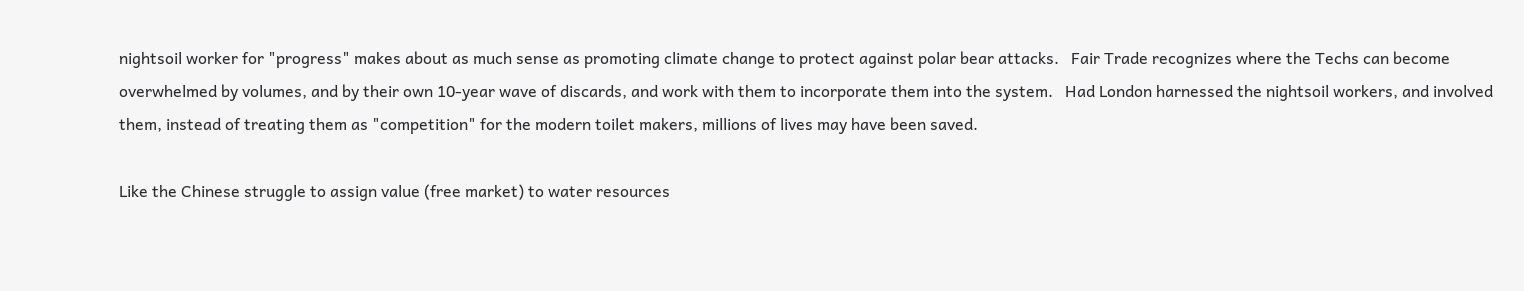nightsoil worker for "progress" makes about as much sense as promoting climate change to protect against polar bear attacks.   Fair Trade recognizes where the Techs can become overwhelmed by volumes, and by their own 10-year wave of discards, and work with them to incorporate them into the system.   Had London harnessed the nightsoil workers, and involved them, instead of treating them as "competition" for the modern toilet makers, millions of lives may have been saved.

Like the Chinese struggle to assign value (free market) to water resources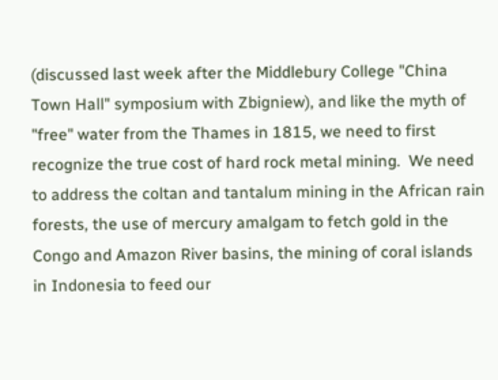(discussed last week after the Middlebury College "China Town Hall" symposium with Zbigniew), and like the myth of "free" water from the Thames in 1815, we need to first recognize the true cost of hard rock metal mining.  We need to address the coltan and tantalum mining in the African rain forests, the use of mercury amalgam to fetch gold in the Congo and Amazon River basins, the mining of coral islands in Indonesia to feed our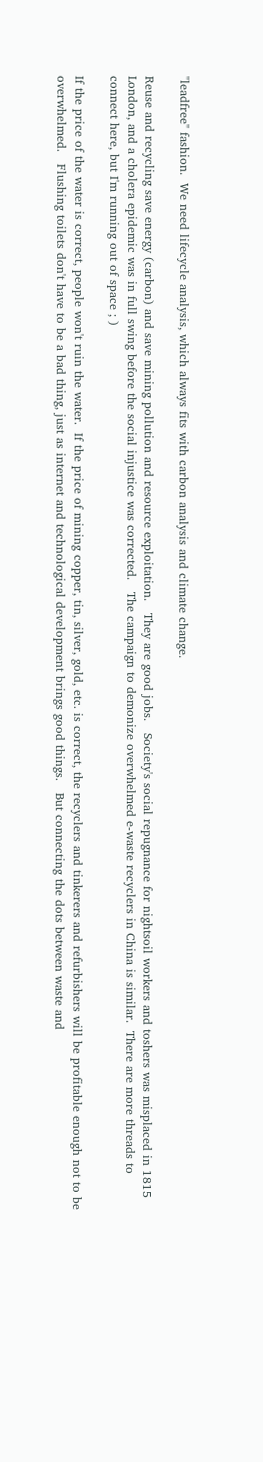"leadfree" fashion.  We need lifecycle analysis, which always fits with carbon analysis and climate change.

Reuse and recycling save energy (carbon) and save mining pollution and resource exploitation.   They are good jobs.   Society's social repugnance for nightsoil workers and toshers was misplaced in 1815 London, and a cholera epidemic was in full swing before the social injustice was corrected.   The campaign to demonize overwhelmed e-waste recyclers in China is similar.  There are more threads to connect here, but I'm running out of space ; )

If the price of the water is correct, people won't ruin the water.  If the price of mining copper, tin, silver, gold, etc. is correct, the recyclers and tinkerers and refurbishers will be profitable enough not to be overwhelmed.   Flushing toilets don't have to be a bad thing, just as internet and technological development brings good things.   But connecting the dots between waste and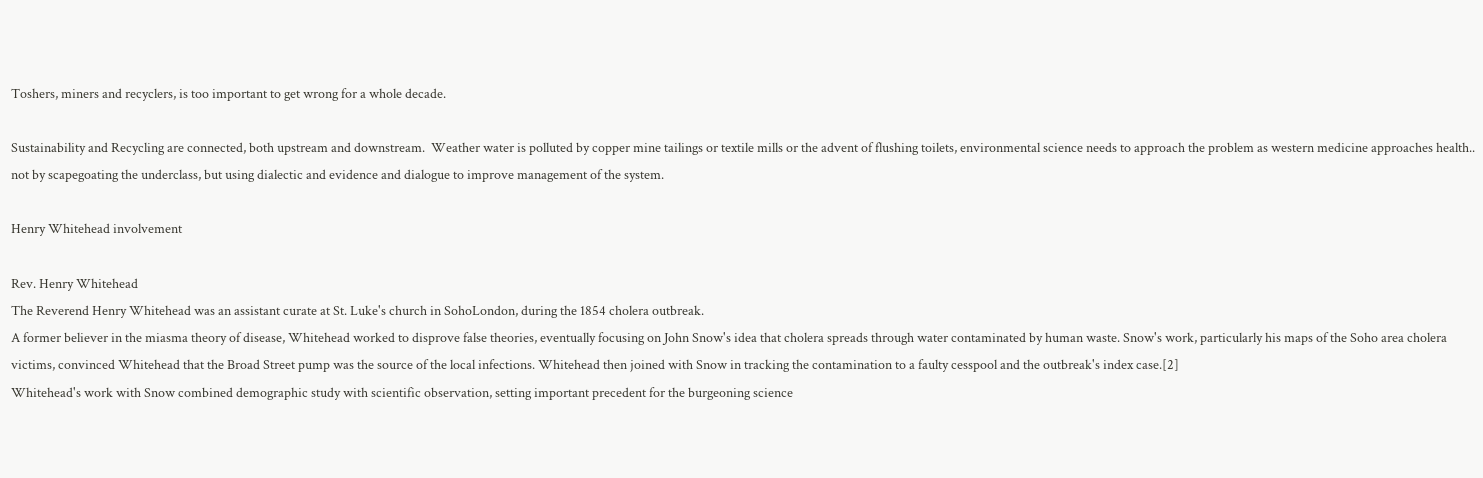Toshers, miners and recyclers, is too important to get wrong for a whole decade.

Sustainability and Recycling are connected, both upstream and downstream.  Weather water is polluted by copper mine tailings or textile mills or the advent of flushing toilets, environmental science needs to approach the problem as western medicine approaches health.. not by scapegoating the underclass, but using dialectic and evidence and dialogue to improve management of the system.

Henry Whitehead involvement

Rev. Henry Whitehead
The Reverend Henry Whitehead was an assistant curate at St. Luke's church in SohoLondon, during the 1854 cholera outbreak.
A former believer in the miasma theory of disease, Whitehead worked to disprove false theories, eventually focusing on John Snow's idea that cholera spreads through water contaminated by human waste. Snow's work, particularly his maps of the Soho area cholera victims, convinced Whitehead that the Broad Street pump was the source of the local infections. Whitehead then joined with Snow in tracking the contamination to a faulty cesspool and the outbreak's index case.[2]
Whitehead's work with Snow combined demographic study with scientific observation, setting important precedent for the burgeoning science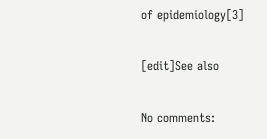of epidemiology[3]

[edit]See also

No comments: